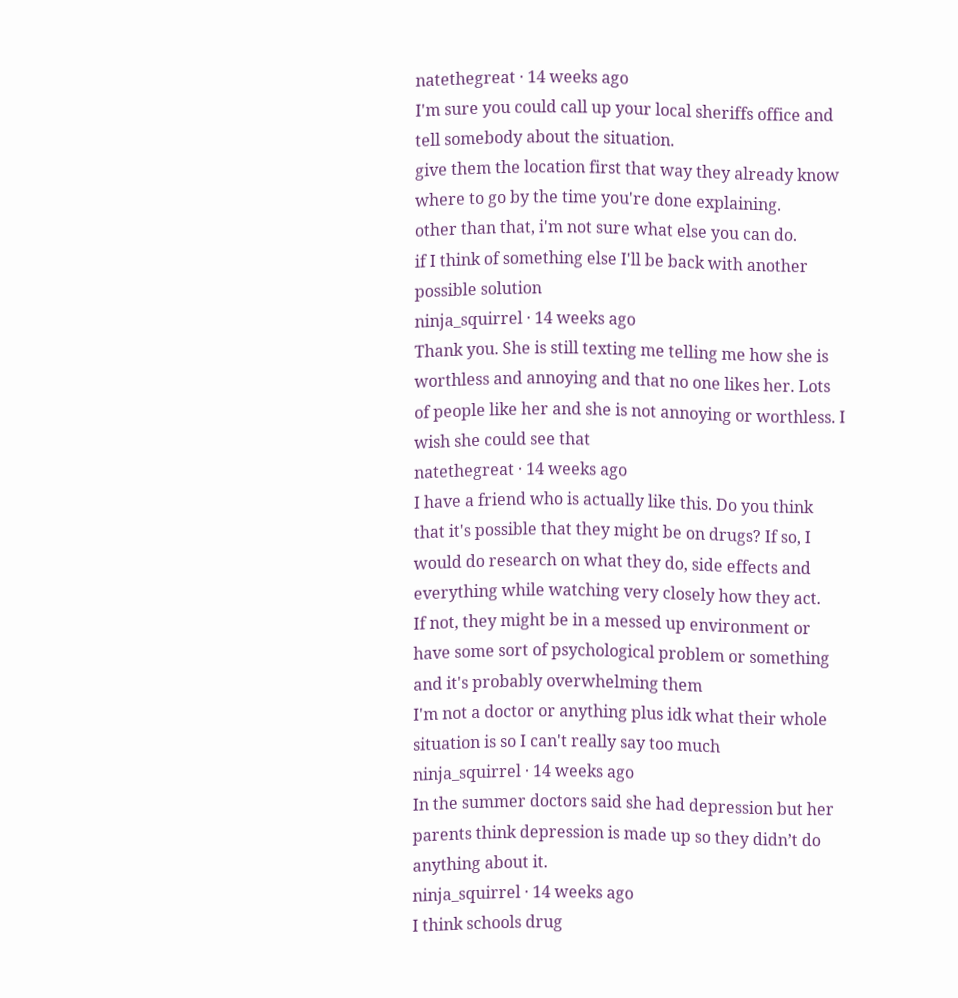natethegreat · 14 weeks ago
I'm sure you could call up your local sheriffs office and tell somebody about the situation.
give them the location first that way they already know where to go by the time you're done explaining.
other than that, i'm not sure what else you can do.
if I think of something else I'll be back with another possible solution
ninja_squirrel · 14 weeks ago
Thank you. She is still texting me telling me how she is worthless and annoying and that no one likes her. Lots of people like her and she is not annoying or worthless. I wish she could see that
natethegreat · 14 weeks ago
I have a friend who is actually like this. Do you think that it's possible that they might be on drugs? If so, I would do research on what they do, side effects and everything while watching very closely how they act.
If not, they might be in a messed up environment or have some sort of psychological problem or something and it's probably overwhelming them
I'm not a doctor or anything plus idk what their whole situation is so I can't really say too much
ninja_squirrel · 14 weeks ago
In the summer doctors said she had depression but her parents think depression is made up so they didn’t do anything about it.
ninja_squirrel · 14 weeks ago
I think schools drug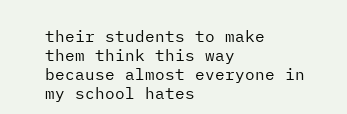their students to make them think this way because almost everyone in my school hates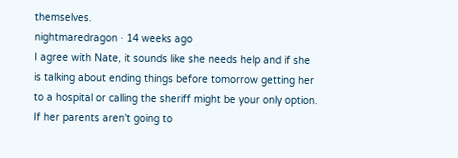themselves.
nightmaredragon · 14 weeks ago
I agree with Nate, it sounds like she needs help and if she is talking about ending things before tomorrow getting her to a hospital or calling the sheriff might be your only option. If her parents aren't going to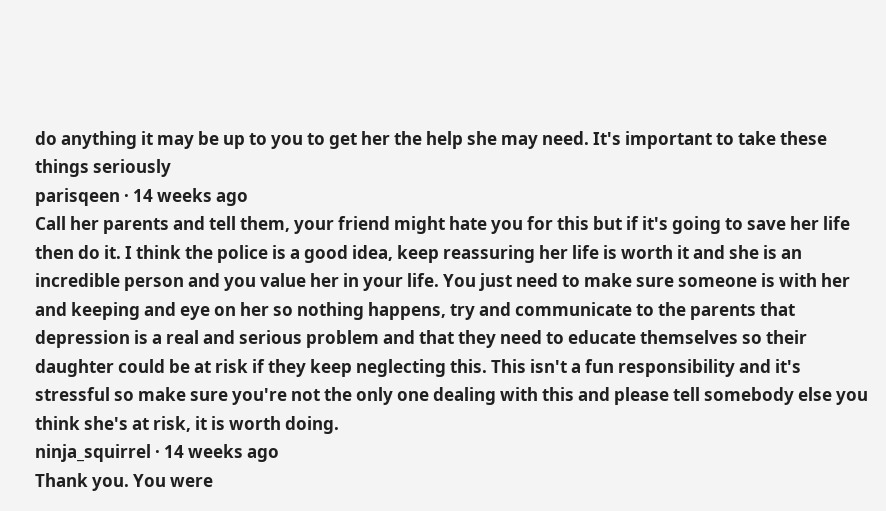do anything it may be up to you to get her the help she may need. It's important to take these things seriously
parisqeen · 14 weeks ago
Call her parents and tell them, your friend might hate you for this but if it's going to save her life then do it. I think the police is a good idea, keep reassuring her life is worth it and she is an incredible person and you value her in your life. You just need to make sure someone is with her and keeping and eye on her so nothing happens, try and communicate to the parents that depression is a real and serious problem and that they need to educate themselves so their daughter could be at risk if they keep neglecting this. This isn't a fun responsibility and it's stressful so make sure you're not the only one dealing with this and please tell somebody else you think she's at risk, it is worth doing.
ninja_squirrel · 14 weeks ago
Thank you. You were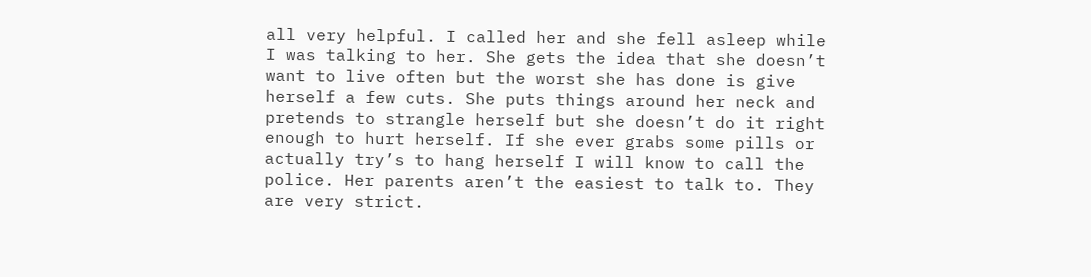all very helpful. I called her and she fell asleep while I was talking to her. She gets the idea that she doesn’t want to live often but the worst she has done is give herself a few cuts. She puts things around her neck and pretends to strangle herself but she doesn’t do it right enough to hurt herself. If she ever grabs some pills or actually try’s to hang herself I will know to call the police. Her parents aren’t the easiest to talk to. They are very strict.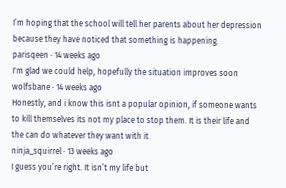I’m hoping that the school will tell her parents about her depression because they have noticed that something is happening.
parisqeen · 14 weeks ago
I'm glad we could help, hopefully the situation improves soon
wolfsbane · 14 weeks ago
Honestly, and i know this isnt a popular opinion, if someone wants to kill themselves its not my place to stop them. It is their life and the can do whatever they want with it
ninja_squirrel · 13 weeks ago
I guess you’re right. It isn’t my life but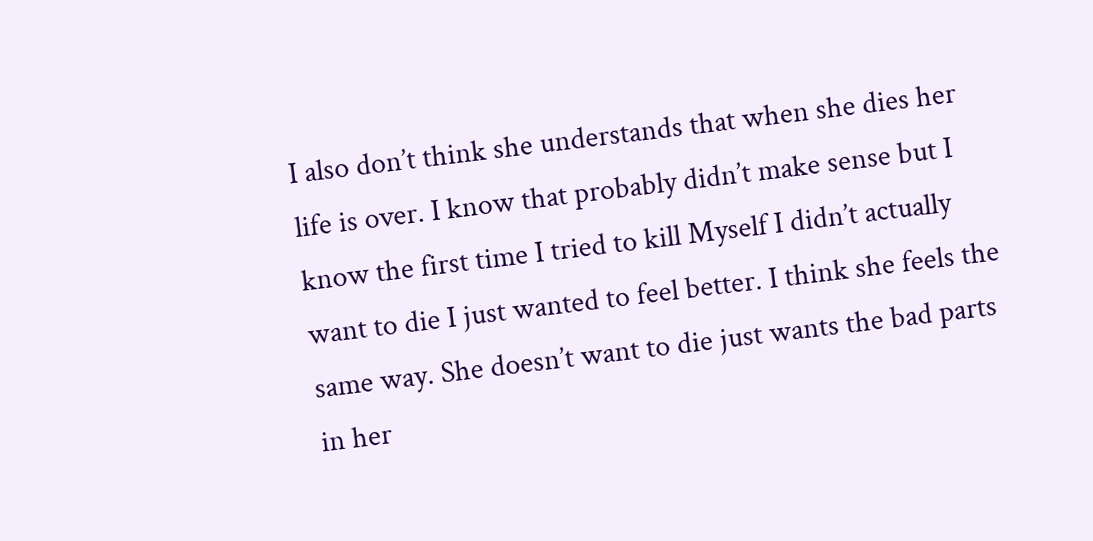I also don’t think she understands that when she dies her life is over. I know that probably didn’t make sense but I know the first time I tried to kill Myself I didn’t actually want to die I just wanted to feel better. I think she feels the same way. She doesn’t want to die just wants the bad parts in her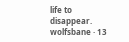life to disappear.
wolfsbane · 13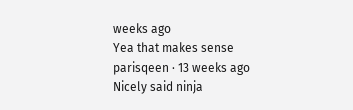weeks ago
Yea that makes sense
parisqeen · 13 weeks ago
Nicely said ninja